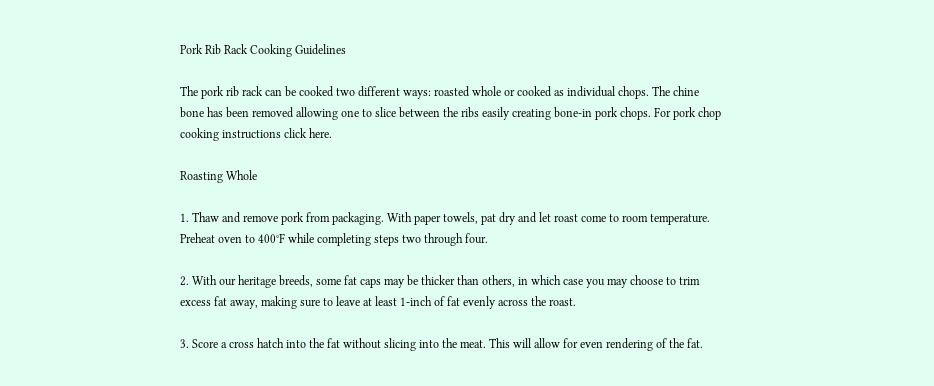Pork Rib Rack Cooking Guidelines

The pork rib rack can be cooked two different ways: roasted whole or cooked as individual chops. The chine bone has been removed allowing one to slice between the ribs easily creating bone-in pork chops. For pork chop cooking instructions click here.

Roasting Whole

1. Thaw and remove pork from packaging. With paper towels, pat dry and let roast come to room temperature. Preheat oven to 400°F while completing steps two through four.

2. With our heritage breeds, some fat caps may be thicker than others, in which case you may choose to trim excess fat away, making sure to leave at least 1-inch of fat evenly across the roast.

3. Score a cross hatch into the fat without slicing into the meat. This will allow for even rendering of the fat.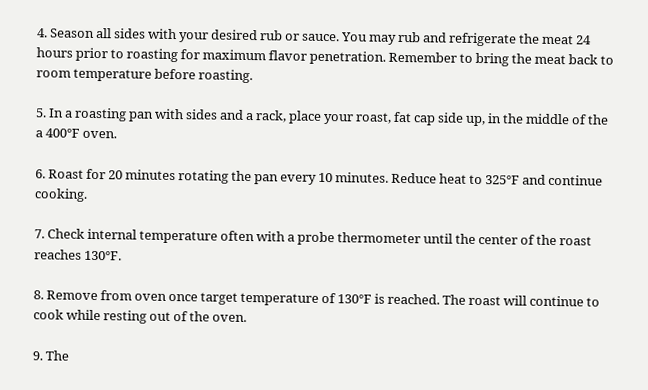4. Season all sides with your desired rub or sauce. You may rub and refrigerate the meat 24 hours prior to roasting for maximum flavor penetration. Remember to bring the meat back to room temperature before roasting.

5. In a roasting pan with sides and a rack, place your roast, fat cap side up, in the middle of the a 400°F oven.

6. Roast for 20 minutes rotating the pan every 10 minutes. Reduce heat to 325°F and continue cooking.

7. Check internal temperature often with a probe thermometer until the center of the roast reaches 130°F.

8. Remove from oven once target temperature of 130°F is reached. The roast will continue to cook while resting out of the oven.

9. The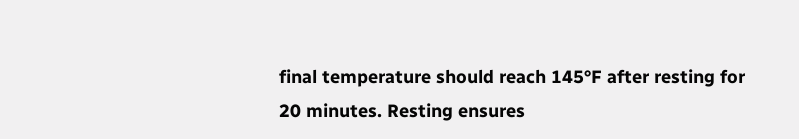final temperature should reach 145°F after resting for 20 minutes. Resting ensures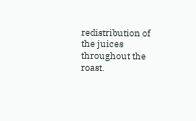redistribution of the juices throughout the roast.